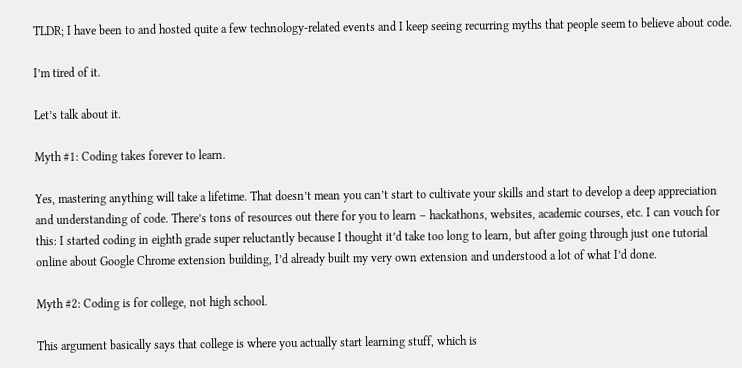TLDR; I have been to and hosted quite a few technology-related events and I keep seeing recurring myths that people seem to believe about code.

I’m tired of it.

Let’s talk about it.

Myth #1: Coding takes forever to learn.

Yes, mastering anything will take a lifetime. That doesn’t mean you can’t start to cultivate your skills and start to develop a deep appreciation and understanding of code. There’s tons of resources out there for you to learn – hackathons, websites, academic courses, etc. I can vouch for this: I started coding in eighth grade super reluctantly because I thought it’d take too long to learn, but after going through just one tutorial online about Google Chrome extension building, I’d already built my very own extension and understood a lot of what I’d done.

Myth #2: Coding is for college, not high school.

This argument basically says that college is where you actually start learning stuff, which is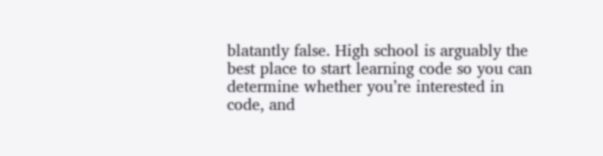blatantly false. High school is arguably the best place to start learning code so you can determine whether you’re interested in code, and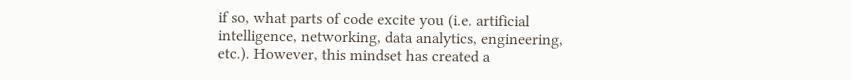if so, what parts of code excite you (i.e. artificial intelligence, networking, data analytics, engineering, etc.). However, this mindset has created a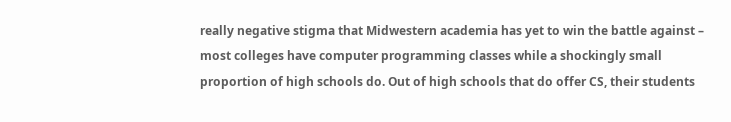really negative stigma that Midwestern academia has yet to win the battle against – most colleges have computer programming classes while a shockingly small proportion of high schools do. Out of high schools that do offer CS, their students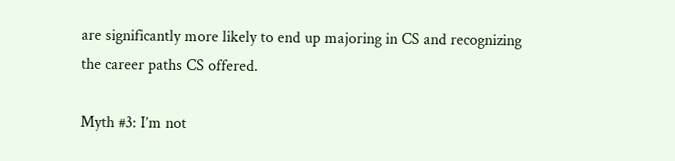are significantly more likely to end up majoring in CS and recognizing the career paths CS offered.

Myth #3: I’m not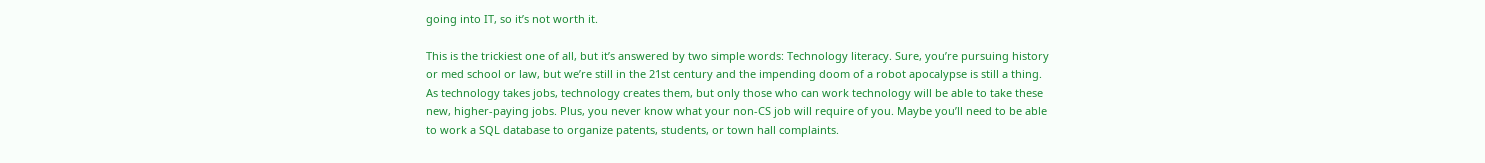going into IT, so it’s not worth it.

This is the trickiest one of all, but it’s answered by two simple words: Technology literacy. Sure, you’re pursuing history or med school or law, but we’re still in the 21st century and the impending doom of a robot apocalypse is still a thing. As technology takes jobs, technology creates them, but only those who can work technology will be able to take these new, higher-paying jobs. Plus, you never know what your non-CS job will require of you. Maybe you’ll need to be able to work a SQL database to organize patents, students, or town hall complaints.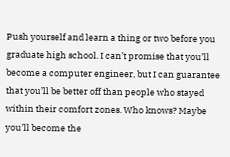Push yourself and learn a thing or two before you graduate high school. I can’t promise that you’ll become a computer engineer, but I can guarantee that you’ll be better off than people who stayed within their comfort zones. Who knows? Maybe you’ll become the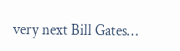very next Bill Gates…